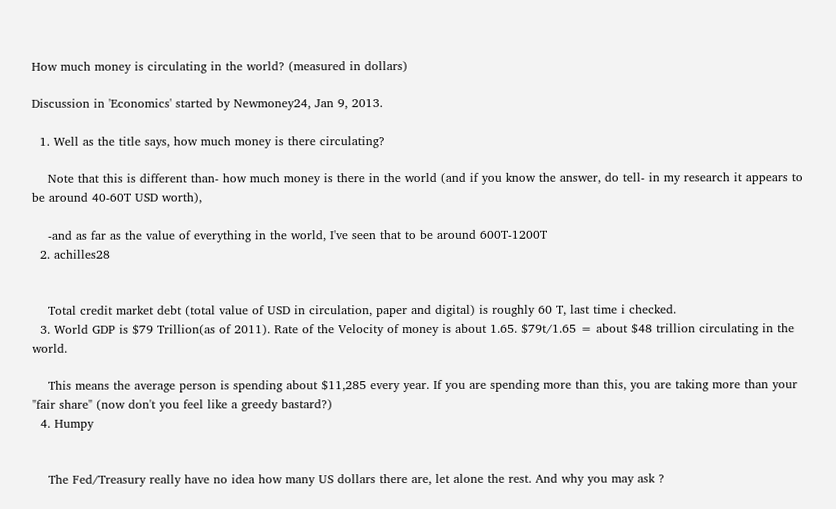How much money is circulating in the world? (measured in dollars)

Discussion in 'Economics' started by Newmoney24, Jan 9, 2013.

  1. Well as the title says, how much money is there circulating?

    Note that this is different than- how much money is there in the world (and if you know the answer, do tell- in my research it appears to be around 40-60T USD worth),

    -and as far as the value of everything in the world, I've seen that to be around 600T-1200T
  2. achilles28


    Total credit market debt (total value of USD in circulation, paper and digital) is roughly 60 T, last time i checked.
  3. World GDP is $79 Trillion(as of 2011). Rate of the Velocity of money is about 1.65. $79t/1.65 = about $48 trillion circulating in the world.

    This means the average person is spending about $11,285 every year. If you are spending more than this, you are taking more than your "fair share" (now don't you feel like a greedy bastard?)
  4. Humpy


    The Fed/Treasury really have no idea how many US dollars there are, let alone the rest. And why you may ask ?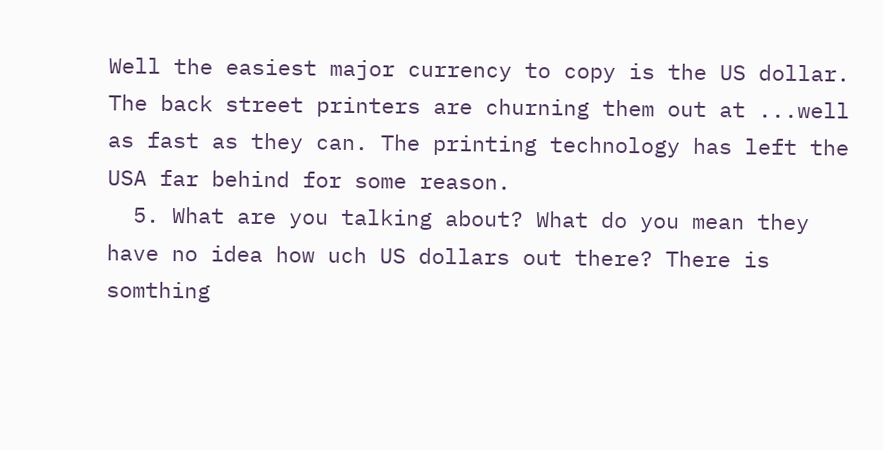Well the easiest major currency to copy is the US dollar. The back street printers are churning them out at ...well as fast as they can. The printing technology has left the USA far behind for some reason.
  5. What are you talking about? What do you mean they have no idea how uch US dollars out there? There is somthing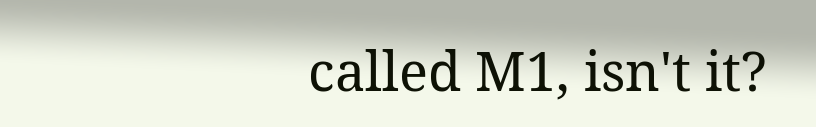called M1, isn't it?